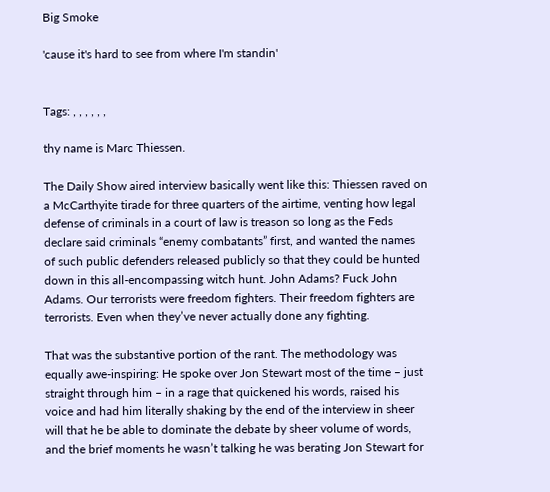Big Smoke

'cause it's hard to see from where I'm standin'


Tags: , , , , , ,

thy name is Marc Thiessen.

The Daily Show aired interview basically went like this: Thiessen raved on a McCarthyite tirade for three quarters of the airtime, venting how legal defense of criminals in a court of law is treason so long as the Feds declare said criminals “enemy combatants” first, and wanted the names of such public defenders released publicly so that they could be hunted down in this all-encompassing witch hunt. John Adams? Fuck John Adams. Our terrorists were freedom fighters. Their freedom fighters are terrorists. Even when they’ve never actually done any fighting.

That was the substantive portion of the rant. The methodology was equally awe-inspiring: He spoke over Jon Stewart most of the time – just straight through him – in a rage that quickened his words, raised his voice and had him literally shaking by the end of the interview in sheer will that he be able to dominate the debate by sheer volume of words, and the brief moments he wasn’t talking he was berating Jon Stewart for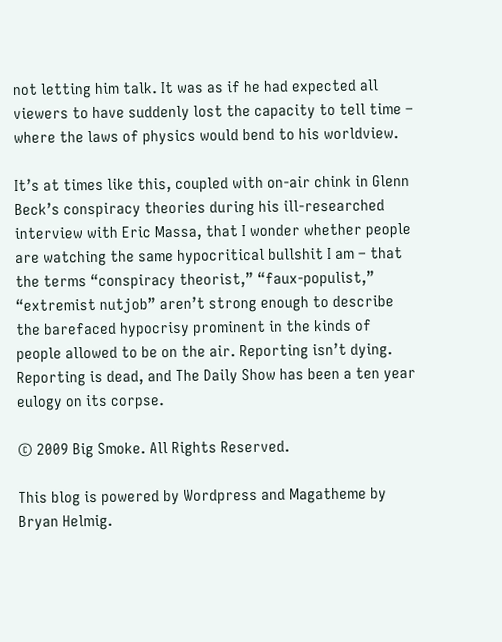not letting him talk. It was as if he had expected all viewers to have suddenly lost the capacity to tell time – where the laws of physics would bend to his worldview.

It’s at times like this, coupled with on-air chink in Glenn Beck’s conspiracy theories during his ill-researched interview with Eric Massa, that I wonder whether people are watching the same hypocritical bullshit I am – that the terms “conspiracy theorist,” “faux-populist,” “extremist nutjob” aren’t strong enough to describe the barefaced hypocrisy prominent in the kinds of people allowed to be on the air. Reporting isn’t dying. Reporting is dead, and The Daily Show has been a ten year eulogy on its corpse.

© 2009 Big Smoke. All Rights Reserved.

This blog is powered by Wordpress and Magatheme by Bryan Helmig.